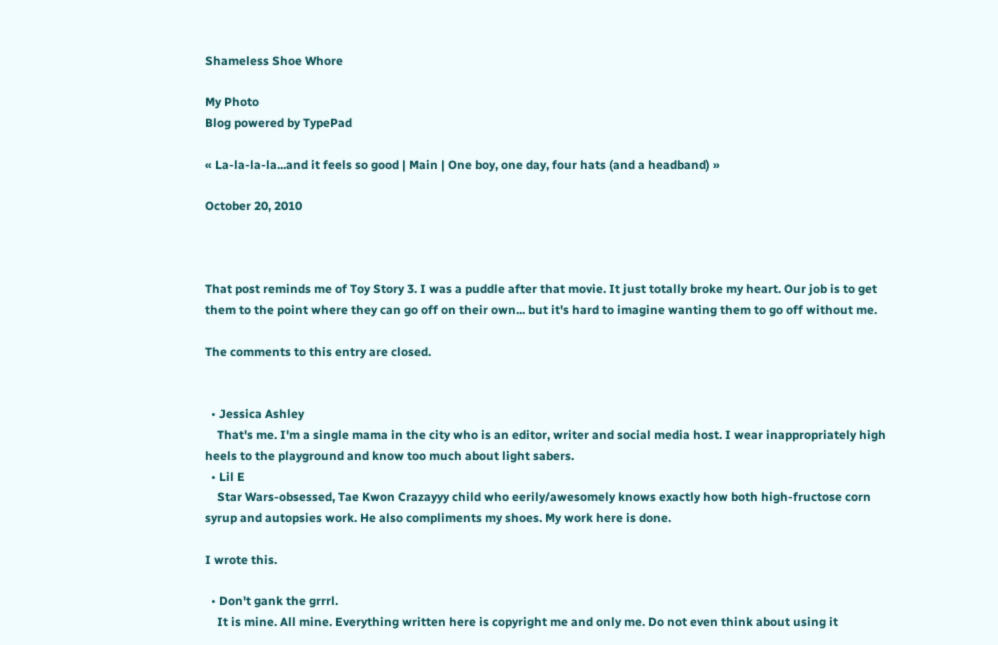Shameless Shoe Whore

My Photo
Blog powered by TypePad

« La-la-la-la...and it feels so good | Main | One boy, one day, four hats (and a headband) »

October 20, 2010



That post reminds me of Toy Story 3. I was a puddle after that movie. It just totally broke my heart. Our job is to get them to the point where they can go off on their own... but it's hard to imagine wanting them to go off without me.

The comments to this entry are closed.


  • Jessica Ashley
    That's me. I'm a single mama in the city who is an editor, writer and social media host. I wear inappropriately high heels to the playground and know too much about light sabers.
  • Lil E
    Star Wars-obsessed, Tae Kwon Crazayyy child who eerily/awesomely knows exactly how both high-fructose corn syrup and autopsies work. He also compliments my shoes. My work here is done.

I wrote this.

  • Don't gank the grrrl.
    It is mine. All mine. Everything written here is copyright me and only me. Do not even think about using it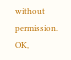without permission. OK,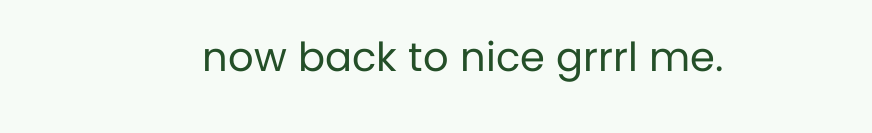now back to nice grrrl me.